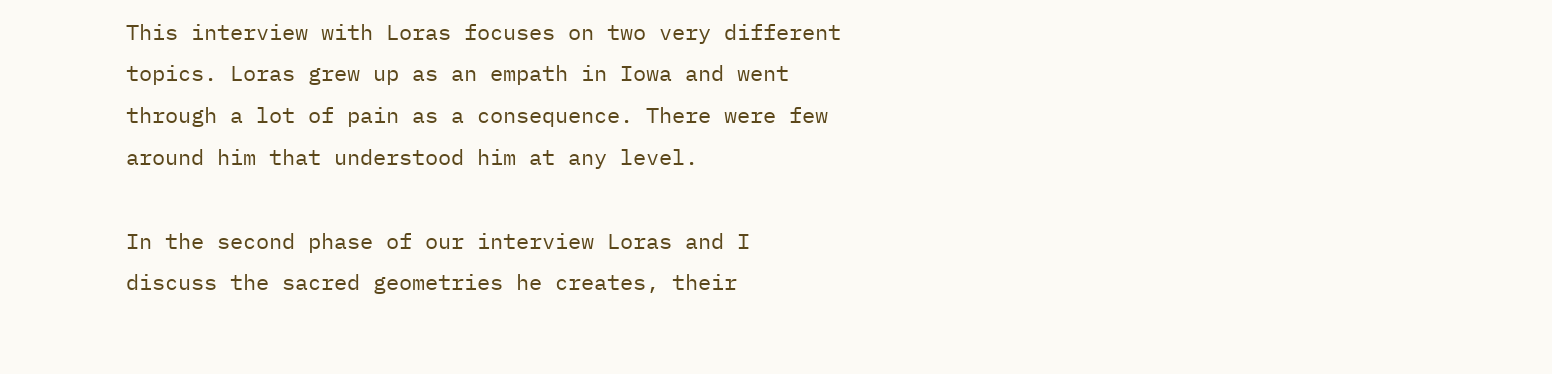This interview with Loras focuses on two very different topics. Loras grew up as an empath in Iowa and went through a lot of pain as a consequence. There were few around him that understood him at any level.

In the second phase of our interview Loras and I discuss the sacred geometries he creates, their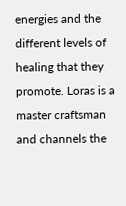energies and the different levels of healing that they promote. Loras is a master craftsman and channels the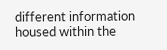different information housed within the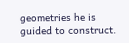geometries he is guided to construct.